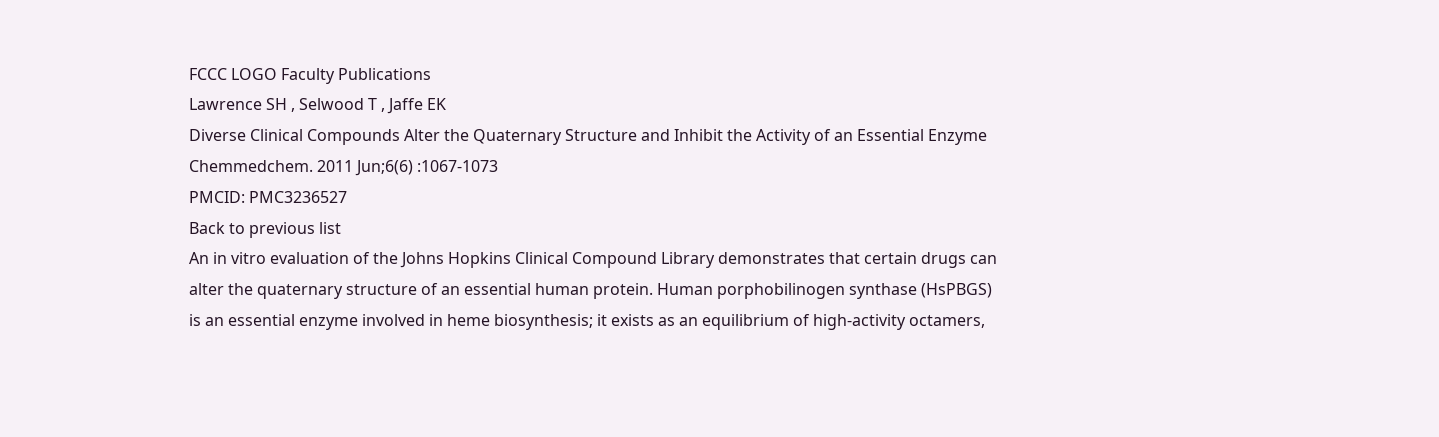FCCC LOGO Faculty Publications
Lawrence SH , Selwood T , Jaffe EK
Diverse Clinical Compounds Alter the Quaternary Structure and Inhibit the Activity of an Essential Enzyme
Chemmedchem. 2011 Jun;6(6) :1067-1073
PMCID: PMC3236527
Back to previous list
An in vitro evaluation of the Johns Hopkins Clinical Compound Library demonstrates that certain drugs can alter the quaternary structure of an essential human protein. Human porphobilinogen synthase (HsPBGS) is an essential enzyme involved in heme biosynthesis; it exists as an equilibrium of high-activity octamers,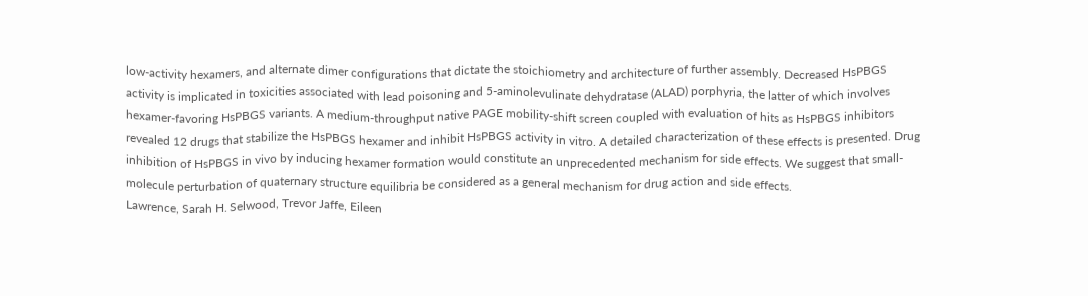low-activity hexamers, and alternate dimer configurations that dictate the stoichiometry and architecture of further assembly. Decreased HsPBGS activity is implicated in toxicities associated with lead poisoning and 5-aminolevulinate dehydratase (ALAD) porphyria, the latter of which involves hexamer-favoring HsPBGS variants. A medium-throughput native PAGE mobility-shift screen coupled with evaluation of hits as HsPBGS inhibitors revealed 12 drugs that stabilize the HsPBGS hexamer and inhibit HsPBGS activity in vitro. A detailed characterization of these effects is presented. Drug inhibition of HsPBGS in vivo by inducing hexamer formation would constitute an unprecedented mechanism for side effects. We suggest that small-molecule perturbation of quaternary structure equilibria be considered as a general mechanism for drug action and side effects.
Lawrence, Sarah H. Selwood, Trevor Jaffe, Eileen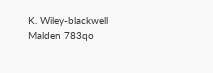K. Wiley-blackwell Malden 783qo